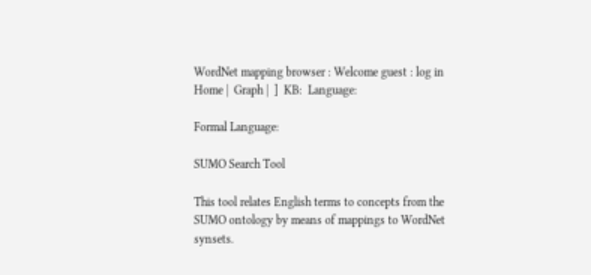WordNet mapping browser : Welcome guest : log in
Home |  Graph |  ]  KB:  Language:

Formal Language:

SUMO Search Tool

This tool relates English terms to concepts from the SUMO ontology by means of mappings to WordNet synsets.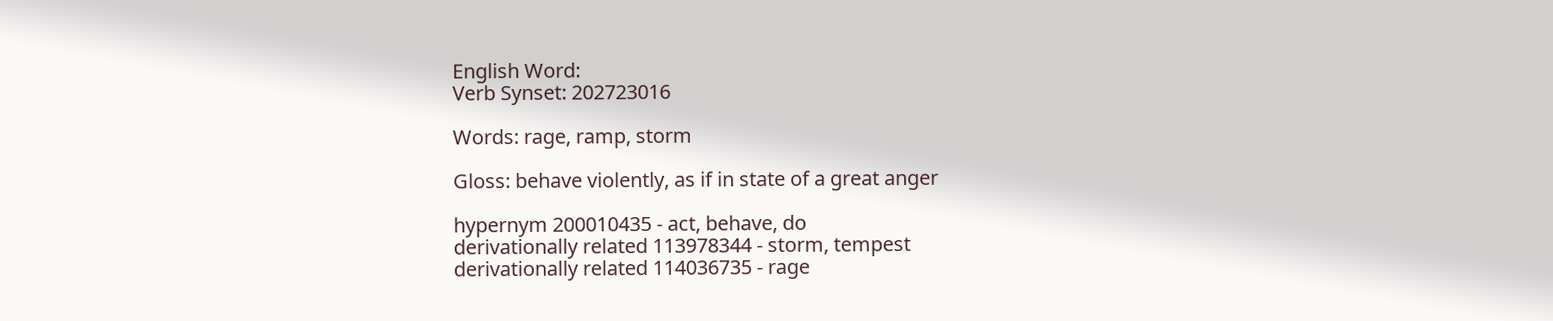English Word:
Verb Synset: 202723016

Words: rage, ramp, storm

Gloss: behave violently, as if in state of a great anger

hypernym 200010435 - act, behave, do
derivationally related 113978344 - storm, tempest
derivationally related 114036735 - rage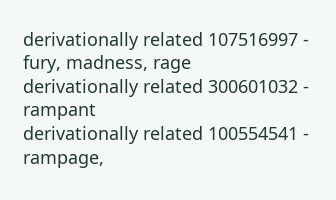derivationally related 107516997 - fury, madness, rage
derivationally related 300601032 - rampant
derivationally related 100554541 - rampage,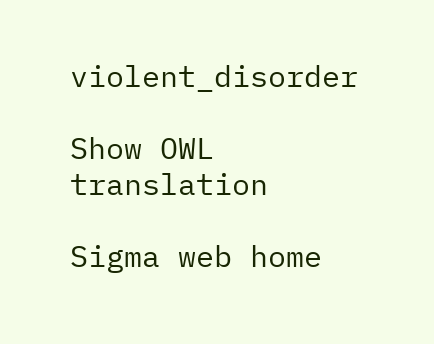violent_disorder

Show OWL translation

Sigma web home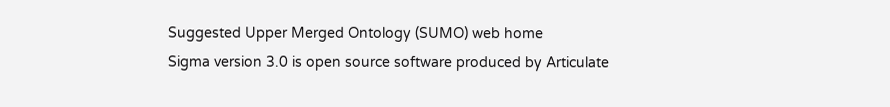Suggested Upper Merged Ontology (SUMO) web home
Sigma version 3.0 is open source software produced by Articulate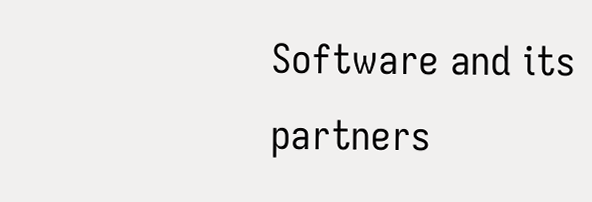Software and its partners